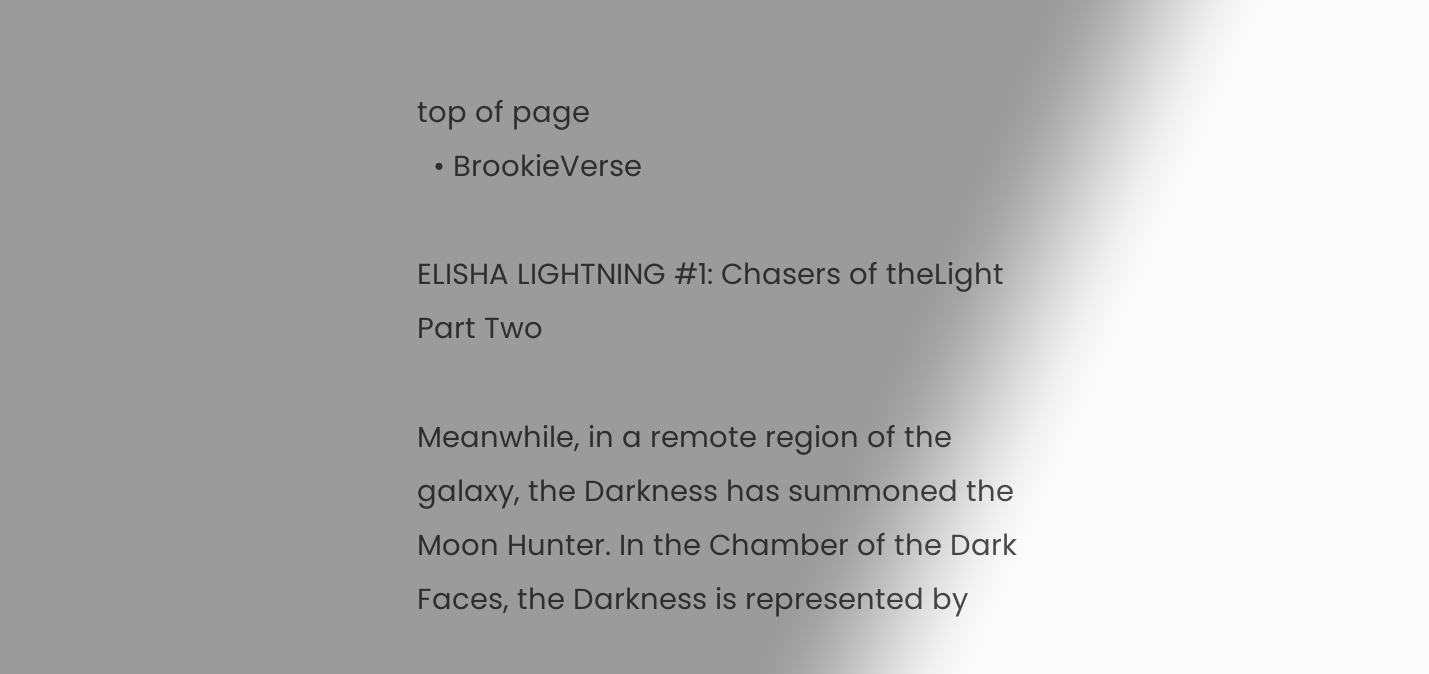top of page
  • BrookieVerse

ELISHA LIGHTNING #1: Chasers of theLight Part Two

Meanwhile, in a remote region of the galaxy, the Darkness has summoned the Moon Hunter. In the Chamber of the Dark Faces, the Darkness is represented by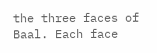the three faces of Baal. Each face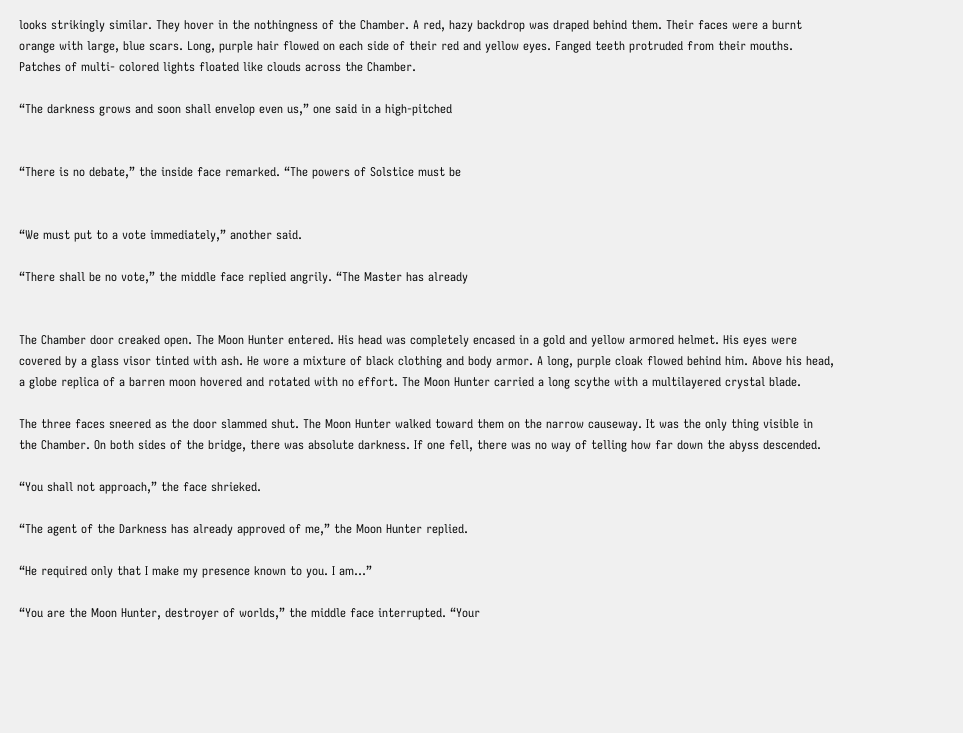looks strikingly similar. They hover in the nothingness of the Chamber. A red, hazy backdrop was draped behind them. Their faces were a burnt orange with large, blue scars. Long, purple hair flowed on each side of their red and yellow eyes. Fanged teeth protruded from their mouths. Patches of multi- colored lights floated like clouds across the Chamber.

“The darkness grows and soon shall envelop even us,” one said in a high-pitched


“There is no debate,” the inside face remarked. “The powers of Solstice must be


“We must put to a vote immediately,” another said.

“There shall be no vote,” the middle face replied angrily. “The Master has already


The Chamber door creaked open. The Moon Hunter entered. His head was completely encased in a gold and yellow armored helmet. His eyes were covered by a glass visor tinted with ash. He wore a mixture of black clothing and body armor. A long, purple cloak flowed behind him. Above his head, a globe replica of a barren moon hovered and rotated with no effort. The Moon Hunter carried a long scythe with a multilayered crystal blade.

The three faces sneered as the door slammed shut. The Moon Hunter walked toward them on the narrow causeway. It was the only thing visible in the Chamber. On both sides of the bridge, there was absolute darkness. If one fell, there was no way of telling how far down the abyss descended.

“You shall not approach,” the face shrieked.

“The agent of the Darkness has already approved of me,” the Moon Hunter replied.

“He required only that I make my presence known to you. I am…”

“You are the Moon Hunter, destroyer of worlds,” the middle face interrupted. “Your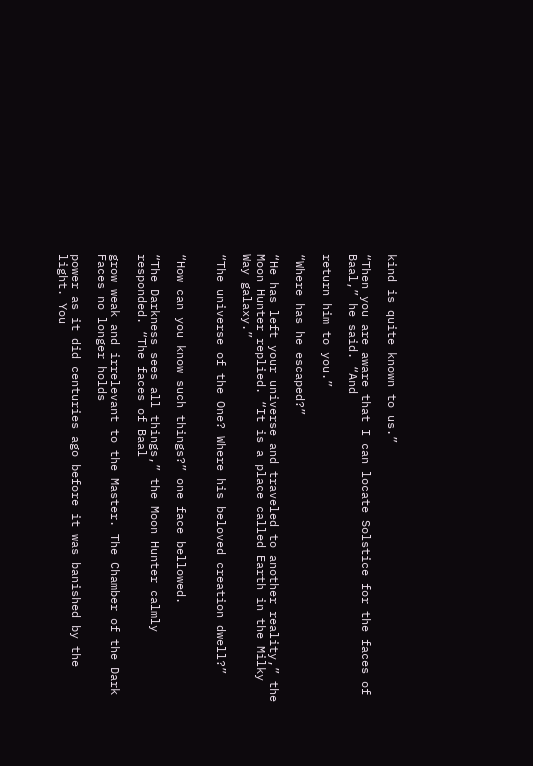kind is quite known to us.”

“Then you are aware that I can locate Solstice for the faces of Baal,” he said. “And

return him to you.”

“Where has he escaped?”

“He has left your universe and traveled to another reality,” the Moon Hunter replied. “It is a place called Earth in the Milky Way galaxy.”

“The universe of the One? Where his beloved creation dwell?”


“How can you know such things?” one face bellowed.

“The Darkness sees all things,” the Moon Hunter calmly responded. “The faces of Baal

grow weak and irrelevant to the Master. The Chamber of the Dark Faces no longer holds

power as it did centuries ago before it was banished by the light. You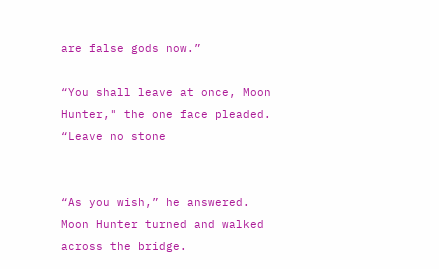are false gods now.”

“You shall leave at once, Moon Hunter," the one face pleaded. “Leave no stone


“As you wish,” he answered. Moon Hunter turned and walked across the bridge.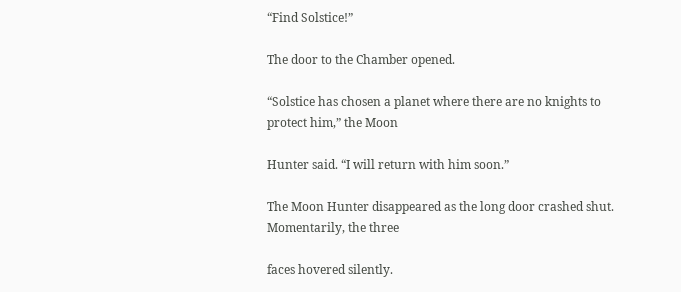“Find Solstice!”

The door to the Chamber opened.

“Solstice has chosen a planet where there are no knights to protect him,” the Moon

Hunter said. “I will return with him soon.”

The Moon Hunter disappeared as the long door crashed shut. Momentarily, the three

faces hovered silently.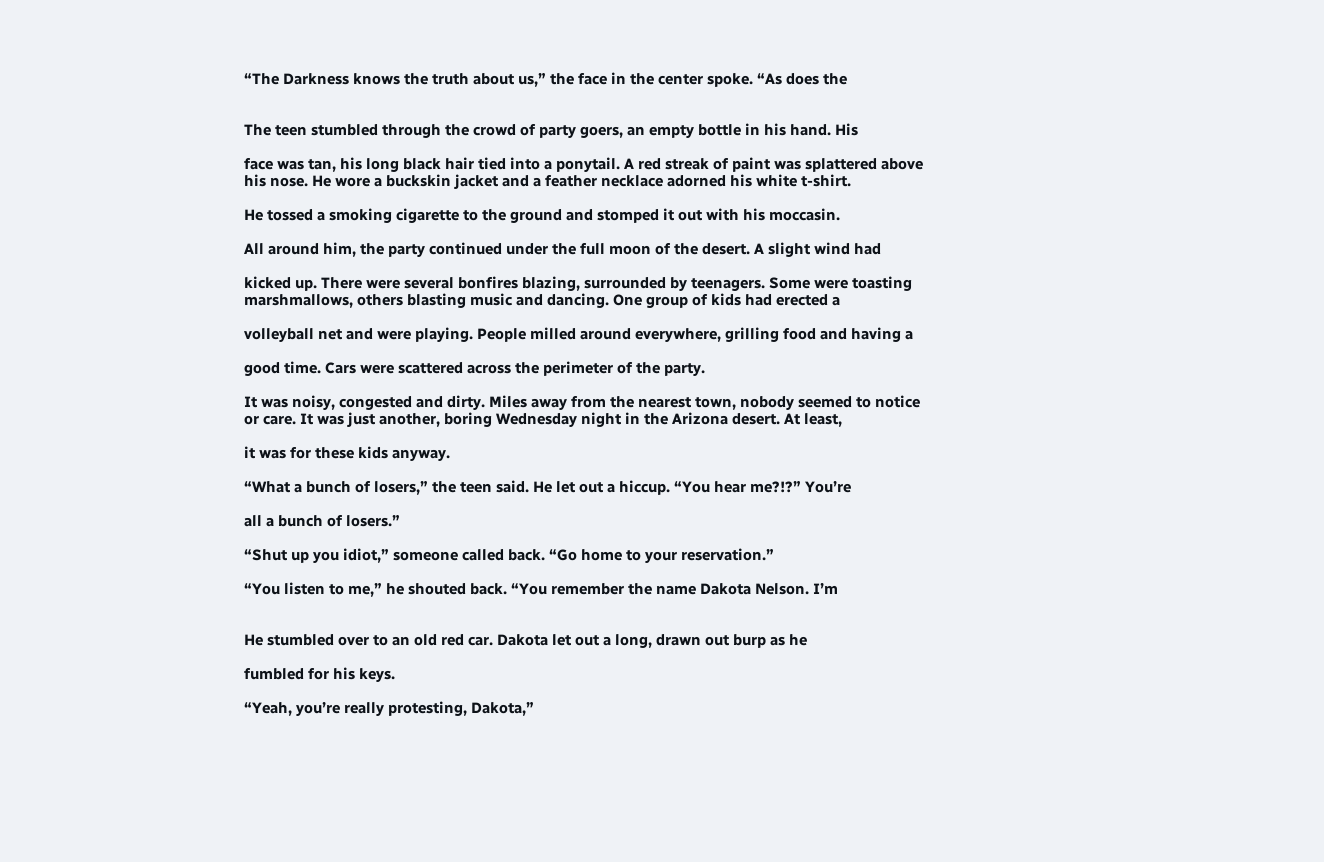“The Darkness knows the truth about us,” the face in the center spoke. “As does the


The teen stumbled through the crowd of party goers, an empty bottle in his hand. His

face was tan, his long black hair tied into a ponytail. A red streak of paint was splattered above his nose. He wore a buckskin jacket and a feather necklace adorned his white t-shirt.

He tossed a smoking cigarette to the ground and stomped it out with his moccasin.

All around him, the party continued under the full moon of the desert. A slight wind had

kicked up. There were several bonfires blazing, surrounded by teenagers. Some were toasting marshmallows, others blasting music and dancing. One group of kids had erected a

volleyball net and were playing. People milled around everywhere, grilling food and having a

good time. Cars were scattered across the perimeter of the party.

It was noisy, congested and dirty. Miles away from the nearest town, nobody seemed to notice or care. It was just another, boring Wednesday night in the Arizona desert. At least,

it was for these kids anyway.

“What a bunch of losers,” the teen said. He let out a hiccup. “You hear me?!?” You’re

all a bunch of losers.”

“Shut up you idiot,” someone called back. “Go home to your reservation.”

“You listen to me,” he shouted back. “You remember the name Dakota Nelson. I’m


He stumbled over to an old red car. Dakota let out a long, drawn out burp as he

fumbled for his keys.

“Yeah, you’re really protesting, Dakota,”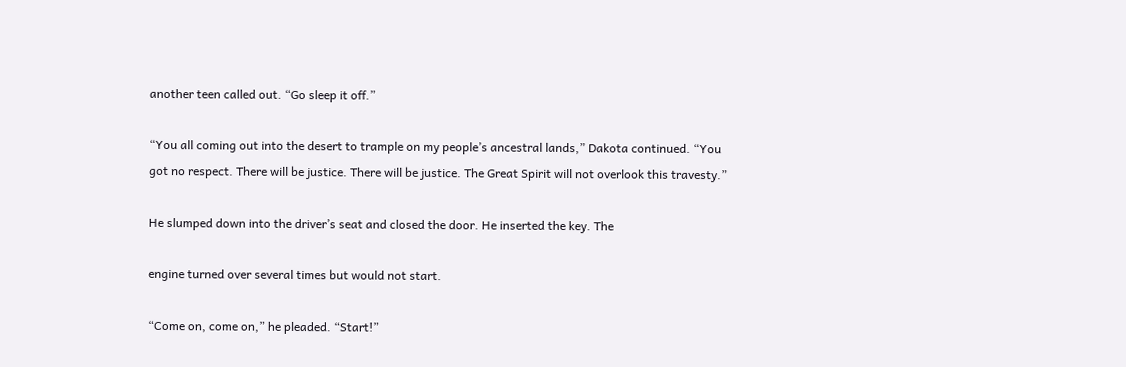another teen called out. “Go sleep it off.”

“You all coming out into the desert to trample on my people’s ancestral lands,” Dakota continued. “You got no respect. There will be justice. There will be justice. The Great Spirit will not overlook this travesty.”

He slumped down into the driver’s seat and closed the door. He inserted the key. The

engine turned over several times but would not start.

“Come on, come on,” he pleaded. “Start!”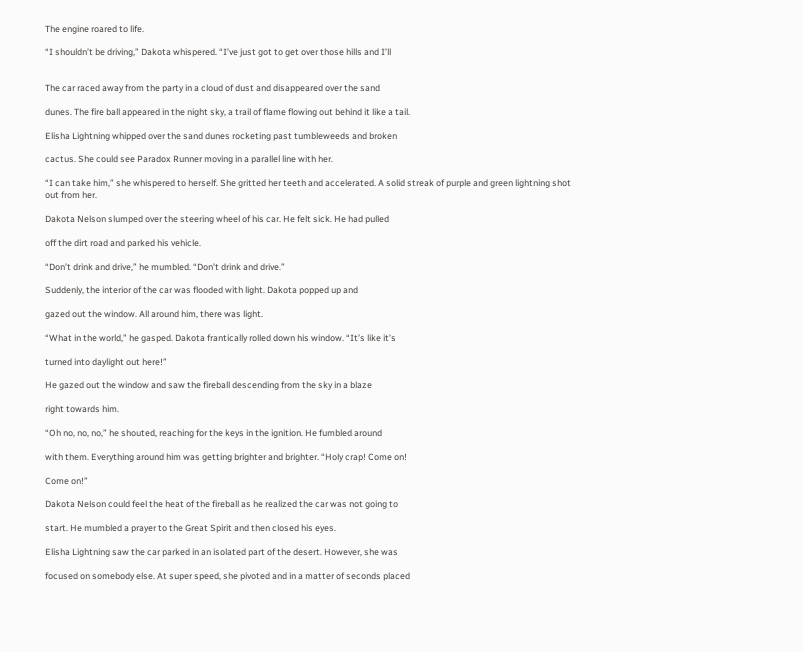The engine roared to life.

“I shouldn’t be driving,” Dakota whispered. “I’ve just got to get over those hills and I’ll


The car raced away from the party in a cloud of dust and disappeared over the sand

dunes. The fire ball appeared in the night sky, a trail of flame flowing out behind it like a tail.

Elisha Lightning whipped over the sand dunes rocketing past tumbleweeds and broken

cactus. She could see Paradox Runner moving in a parallel line with her.

“I can take him,” she whispered to herself. She gritted her teeth and accelerated. A solid streak of purple and green lightning shot out from her.

Dakota Nelson slumped over the steering wheel of his car. He felt sick. He had pulled

off the dirt road and parked his vehicle.

“Don’t drink and drive,” he mumbled. “Don’t drink and drive.”

Suddenly, the interior of the car was flooded with light. Dakota popped up and

gazed out the window. All around him, there was light.

“What in the world,” he gasped. Dakota frantically rolled down his window. “It’s like it’s

turned into daylight out here!”

He gazed out the window and saw the fireball descending from the sky in a blaze

right towards him.

“Oh no, no, no,” he shouted, reaching for the keys in the ignition. He fumbled around

with them. Everything around him was getting brighter and brighter. “Holy crap! Come on!

Come on!”

Dakota Nelson could feel the heat of the fireball as he realized the car was not going to

start. He mumbled a prayer to the Great Spirit and then closed his eyes.

Elisha Lightning saw the car parked in an isolated part of the desert. However, she was

focused on somebody else. At super speed, she pivoted and in a matter of seconds placed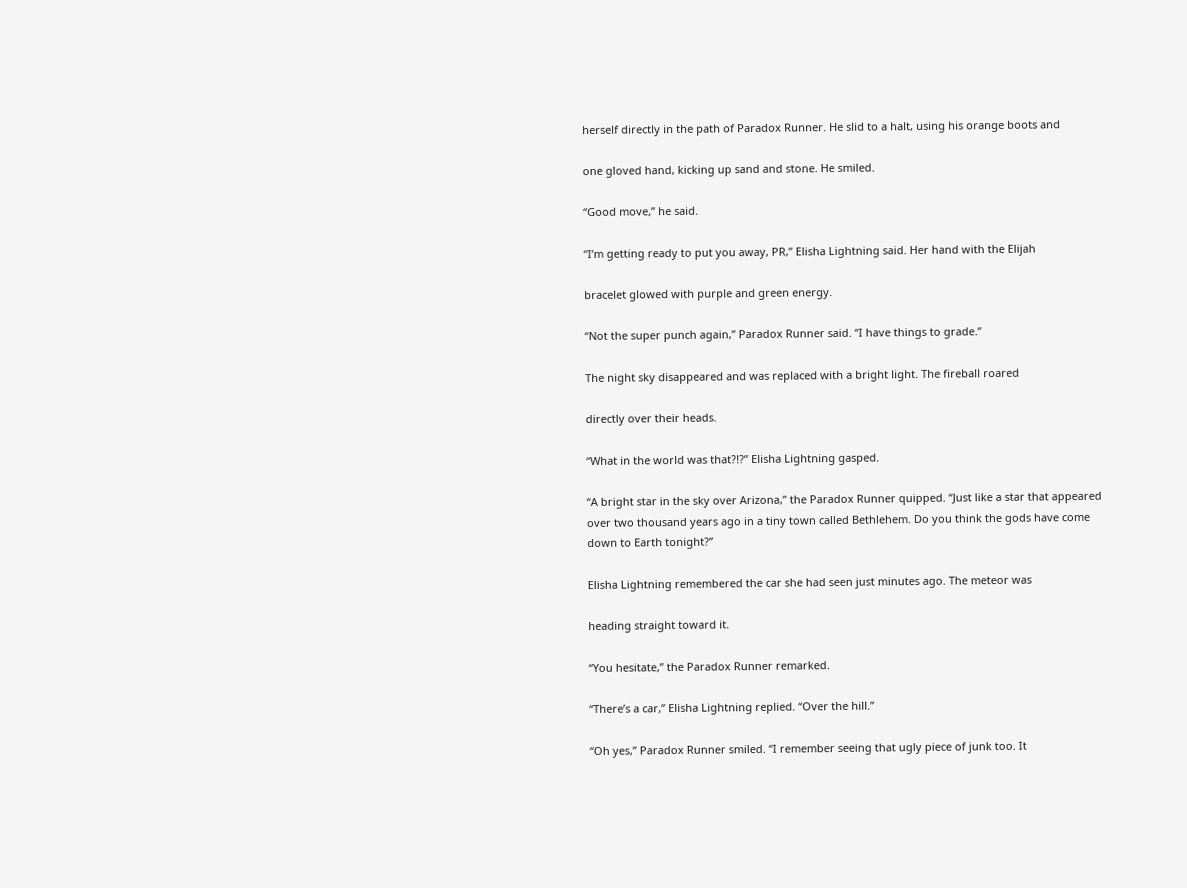herself directly in the path of Paradox Runner. He slid to a halt, using his orange boots and

one gloved hand, kicking up sand and stone. He smiled.

“Good move,” he said.

“I’m getting ready to put you away, PR,” Elisha Lightning said. Her hand with the Elijah

bracelet glowed with purple and green energy.

“Not the super punch again,” Paradox Runner said. “I have things to grade.”

The night sky disappeared and was replaced with a bright light. The fireball roared

directly over their heads.

“What in the world was that?!?” Elisha Lightning gasped.

“A bright star in the sky over Arizona,” the Paradox Runner quipped. “Just like a star that appeared over two thousand years ago in a tiny town called Bethlehem. Do you think the gods have come down to Earth tonight?”

Elisha Lightning remembered the car she had seen just minutes ago. The meteor was

heading straight toward it.

“You hesitate,” the Paradox Runner remarked.

“There’s a car,” Elisha Lightning replied. “Over the hill.”

“Oh yes,” Paradox Runner smiled. “I remember seeing that ugly piece of junk too. It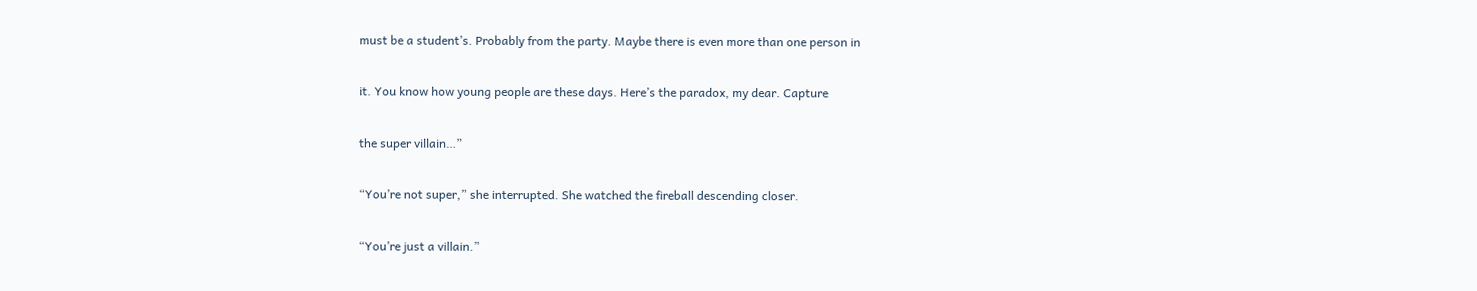must be a student’s. Probably from the party. Maybe there is even more than one person in

it. You know how young people are these days. Here’s the paradox, my dear. Capture

the super villain…”

“You’re not super,” she interrupted. She watched the fireball descending closer.

“You’re just a villain.”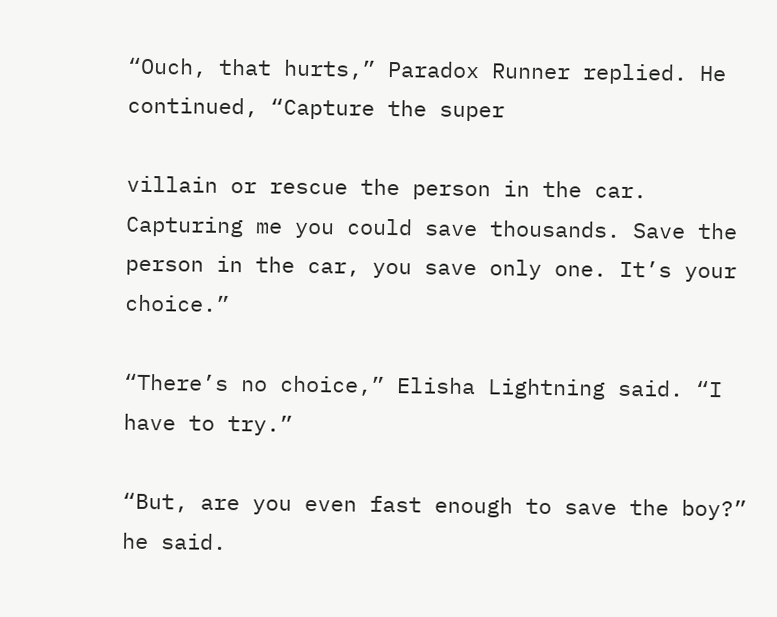“Ouch, that hurts,” Paradox Runner replied. He continued, “Capture the super

villain or rescue the person in the car. Capturing me you could save thousands. Save the person in the car, you save only one. It’s your choice.”

“There’s no choice,” Elisha Lightning said. “I have to try.”

“But, are you even fast enough to save the boy?” he said.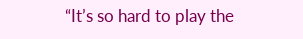“It’s so hard to play the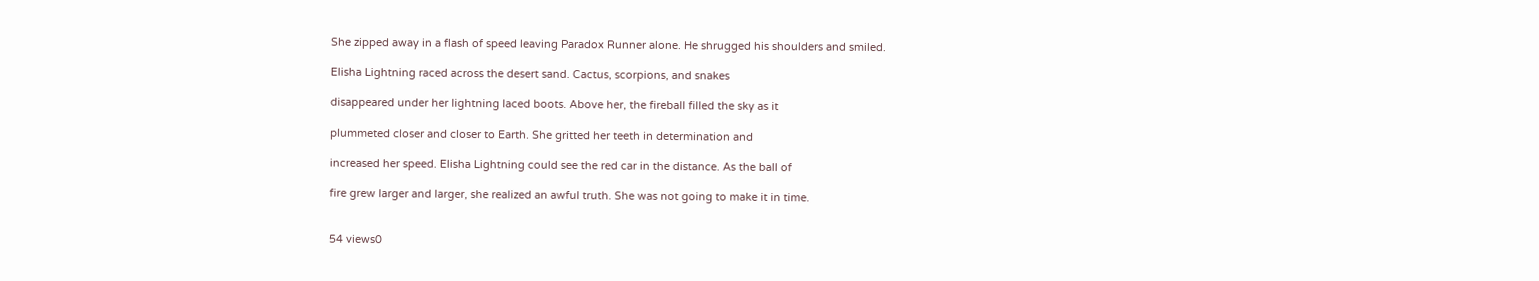She zipped away in a flash of speed leaving Paradox Runner alone. He shrugged his shoulders and smiled.

Elisha Lightning raced across the desert sand. Cactus, scorpions, and snakes

disappeared under her lightning laced boots. Above her, the fireball filled the sky as it

plummeted closer and closer to Earth. She gritted her teeth in determination and

increased her speed. Elisha Lightning could see the red car in the distance. As the ball of

fire grew larger and larger, she realized an awful truth. She was not going to make it in time.


54 views0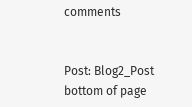comments


Post: Blog2_Post
bottom of page